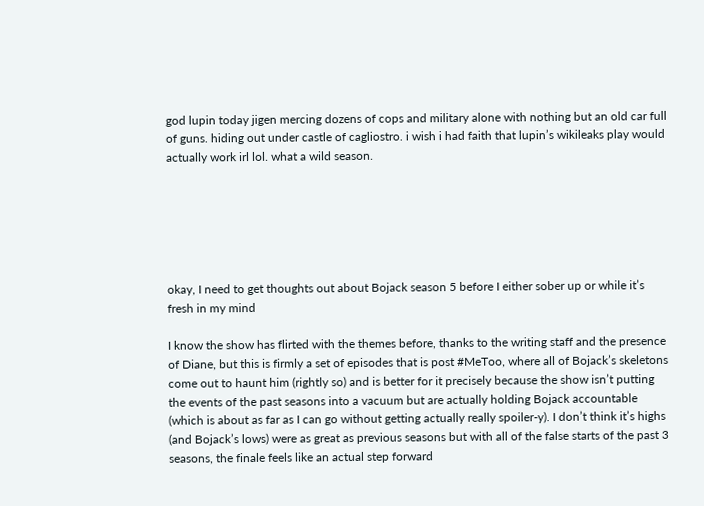god lupin today jigen mercing dozens of cops and military alone with nothing but an old car full of guns. hiding out under castle of cagliostro. i wish i had faith that lupin’s wikileaks play would actually work irl lol. what a wild season.






okay, I need to get thoughts out about Bojack season 5 before I either sober up or while it’s fresh in my mind

I know the show has flirted with the themes before, thanks to the writing staff and the presence of Diane, but this is firmly a set of episodes that is post #MeToo, where all of Bojack’s skeletons come out to haunt him (rightly so) and is better for it precisely because the show isn’t putting the events of the past seasons into a vacuum but are actually holding Bojack accountable (which is about as far as I can go without getting actually really spoiler-y). I don’t think it’s highs (and Bojack’s lows) were as great as previous seasons but with all of the false starts of the past 3 seasons, the finale feels like an actual step forward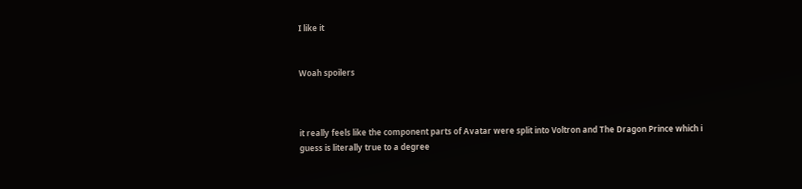I like it


Woah spoilers



it really feels like the component parts of Avatar were split into Voltron and The Dragon Prince which i guess is literally true to a degree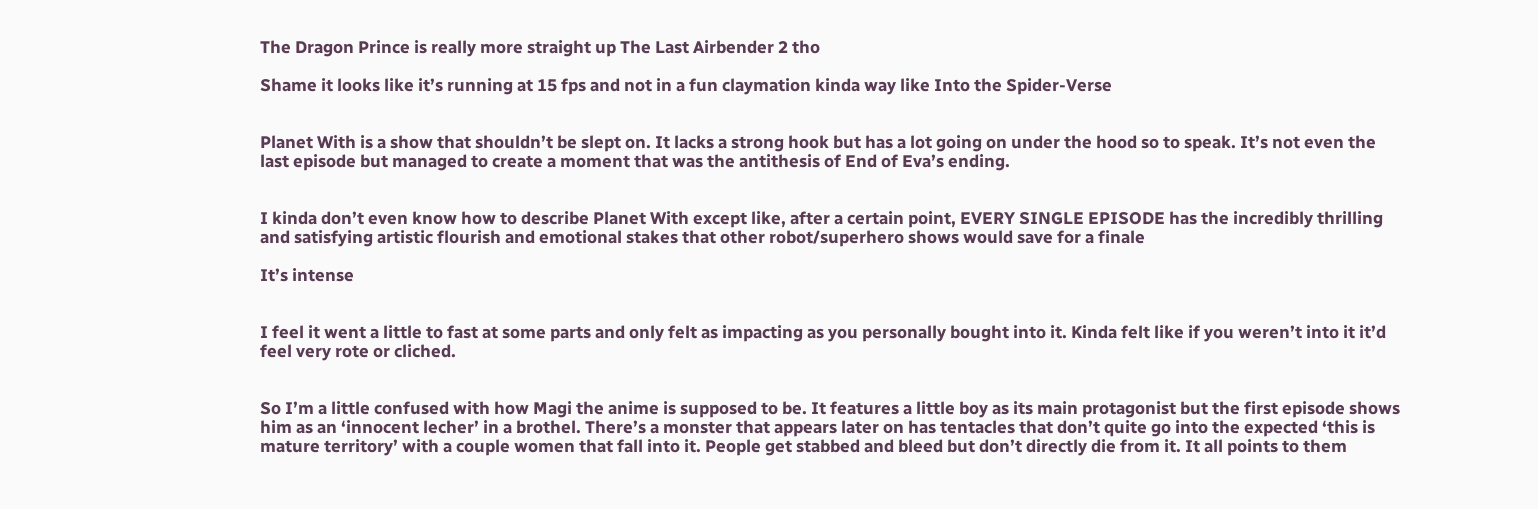The Dragon Prince is really more straight up The Last Airbender 2 tho

Shame it looks like it’s running at 15 fps and not in a fun claymation kinda way like Into the Spider-Verse


Planet With is a show that shouldn’t be slept on. It lacks a strong hook but has a lot going on under the hood so to speak. It’s not even the last episode but managed to create a moment that was the antithesis of End of Eva’s ending.


I kinda don’t even know how to describe Planet With except like, after a certain point, EVERY SINGLE EPISODE has the incredibly thrilling and satisfying artistic flourish and emotional stakes that other robot/superhero shows would save for a finale

It’s intense


I feel it went a little to fast at some parts and only felt as impacting as you personally bought into it. Kinda felt like if you weren’t into it it’d feel very rote or cliched.


So I’m a little confused with how Magi the anime is supposed to be. It features a little boy as its main protagonist but the first episode shows him as an ‘innocent lecher’ in a brothel. There’s a monster that appears later on has tentacles that don’t quite go into the expected ‘this is mature territory’ with a couple women that fall into it. People get stabbed and bleed but don’t directly die from it. It all points to them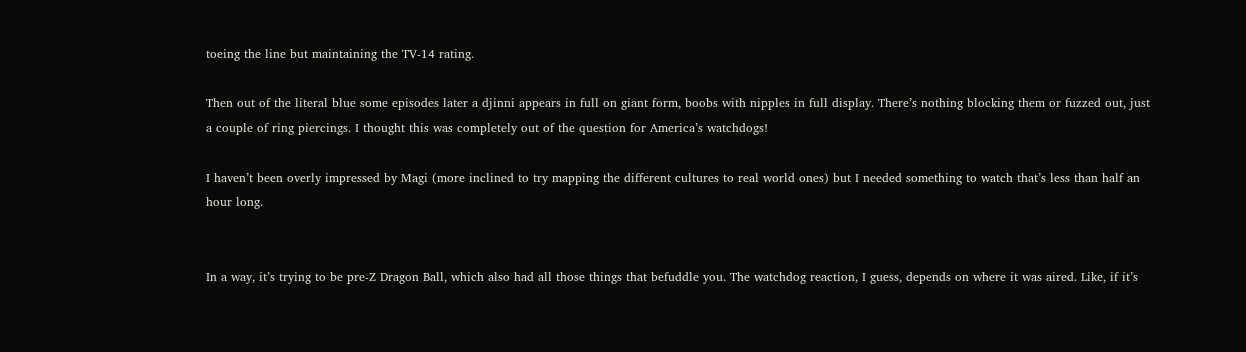toeing the line but maintaining the TV-14 rating.

Then out of the literal blue some episodes later a djinni appears in full on giant form, boobs with nipples in full display. There’s nothing blocking them or fuzzed out, just a couple of ring piercings. I thought this was completely out of the question for America’s watchdogs!

I haven’t been overly impressed by Magi (more inclined to try mapping the different cultures to real world ones) but I needed something to watch that’s less than half an hour long.


In a way, it’s trying to be pre-Z Dragon Ball, which also had all those things that befuddle you. The watchdog reaction, I guess, depends on where it was aired. Like, if it’s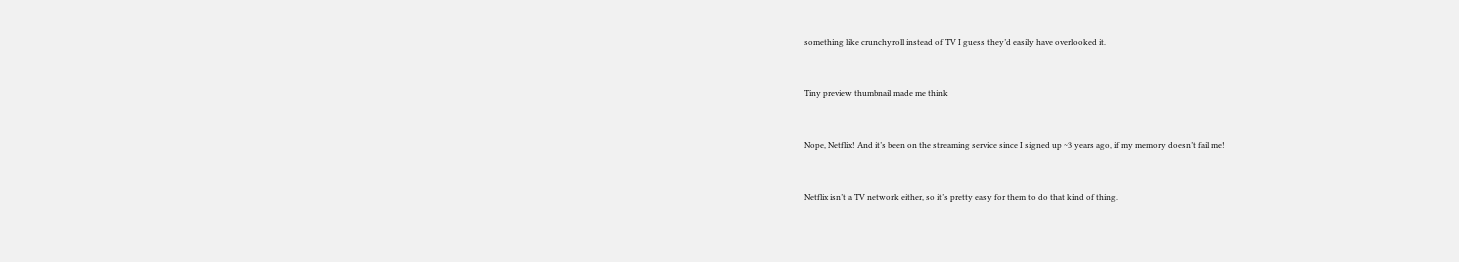something like crunchyroll instead of TV I guess they’d easily have overlooked it.


Tiny preview thumbnail made me think


Nope, Netflix! And it’s been on the streaming service since I signed up ~3 years ago, if my memory doesn’t fail me!


Netflix isn’t a TV network either, so it’s pretty easy for them to do that kind of thing.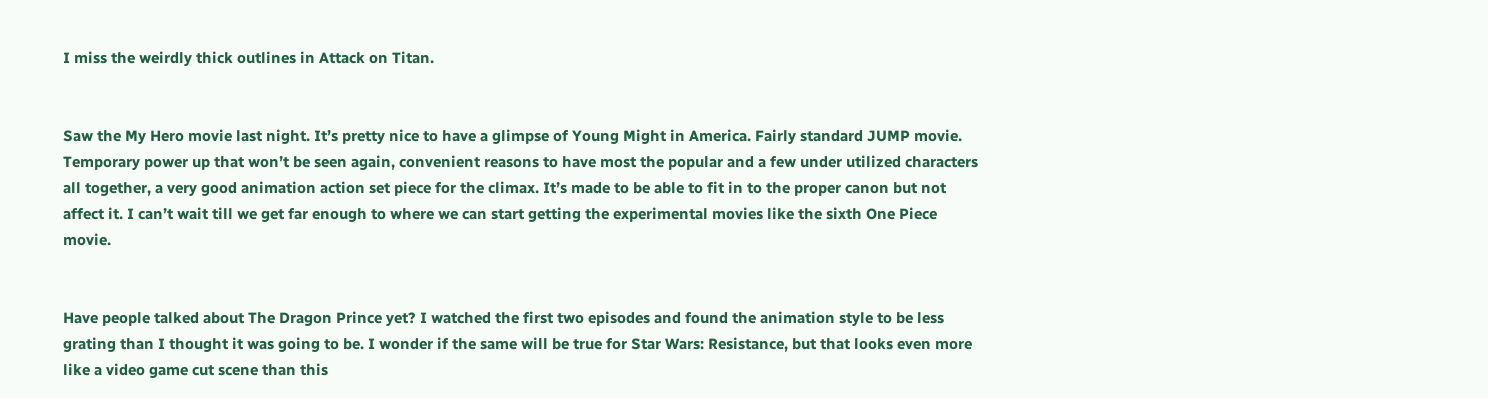I miss the weirdly thick outlines in Attack on Titan.


Saw the My Hero movie last night. It’s pretty nice to have a glimpse of Young Might in America. Fairly standard JUMP movie. Temporary power up that won’t be seen again, convenient reasons to have most the popular and a few under utilized characters all together, a very good animation action set piece for the climax. It’s made to be able to fit in to the proper canon but not affect it. I can’t wait till we get far enough to where we can start getting the experimental movies like the sixth One Piece movie.


Have people talked about The Dragon Prince yet? I watched the first two episodes and found the animation style to be less grating than I thought it was going to be. I wonder if the same will be true for Star Wars: Resistance, but that looks even more like a video game cut scene than this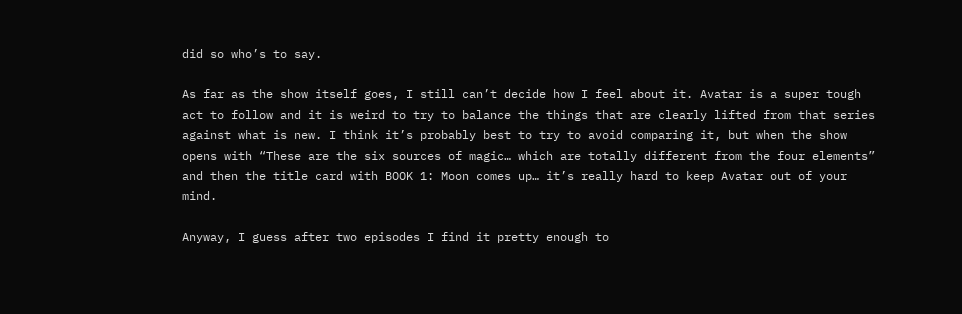did so who’s to say.

As far as the show itself goes, I still can’t decide how I feel about it. Avatar is a super tough act to follow and it is weird to try to balance the things that are clearly lifted from that series against what is new. I think it’s probably best to try to avoid comparing it, but when the show opens with “These are the six sources of magic… which are totally different from the four elements” and then the title card with BOOK 1: Moon comes up… it’s really hard to keep Avatar out of your mind.

Anyway, I guess after two episodes I find it pretty enough to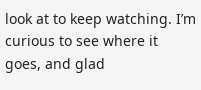look at to keep watching. I’m curious to see where it goes, and glad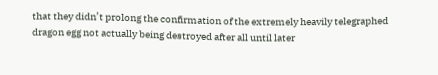that they didn’t prolong the confirmation of the extremely heavily telegraphed dragon egg not actually being destroyed after all until later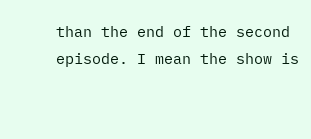than the end of the second episode. I mean the show is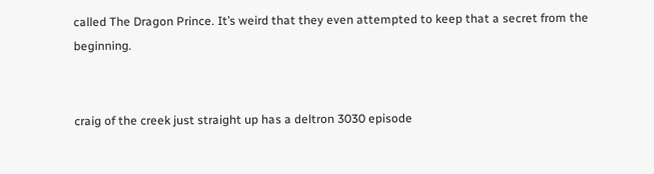called The Dragon Prince. It’s weird that they even attempted to keep that a secret from the beginning.


craig of the creek just straight up has a deltron 3030 episode